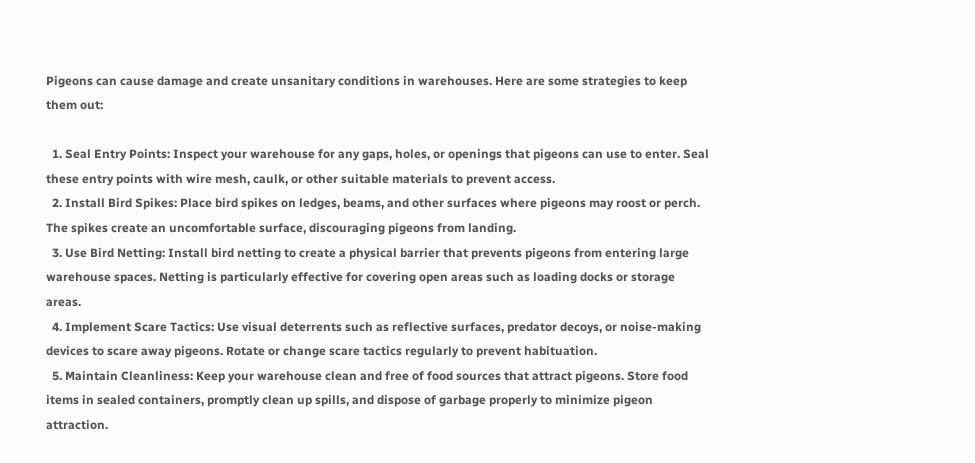Pigeons can cause damage and create unsanitary conditions in warehouses. Here are some strategies to keep them out:

  1. Seal Entry Points: Inspect your warehouse for any gaps, holes, or openings that pigeons can use to enter. Seal these entry points with wire mesh, caulk, or other suitable materials to prevent access.
  2. Install Bird Spikes: Place bird spikes on ledges, beams, and other surfaces where pigeons may roost or perch. The spikes create an uncomfortable surface, discouraging pigeons from landing.
  3. Use Bird Netting: Install bird netting to create a physical barrier that prevents pigeons from entering large warehouse spaces. Netting is particularly effective for covering open areas such as loading docks or storage areas.
  4. Implement Scare Tactics: Use visual deterrents such as reflective surfaces, predator decoys, or noise-making devices to scare away pigeons. Rotate or change scare tactics regularly to prevent habituation.
  5. Maintain Cleanliness: Keep your warehouse clean and free of food sources that attract pigeons. Store food items in sealed containers, promptly clean up spills, and dispose of garbage properly to minimize pigeon attraction.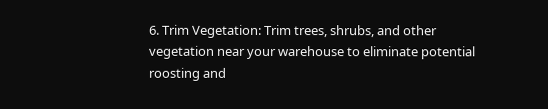6. Trim Vegetation: Trim trees, shrubs, and other vegetation near your warehouse to eliminate potential roosting and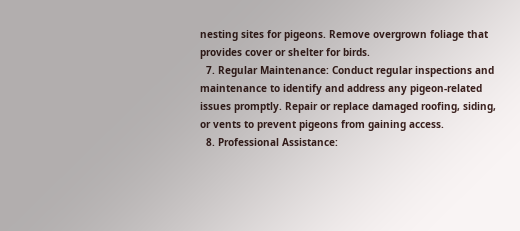nesting sites for pigeons. Remove overgrown foliage that provides cover or shelter for birds.
  7. Regular Maintenance: Conduct regular inspections and maintenance to identify and address any pigeon-related issues promptly. Repair or replace damaged roofing, siding, or vents to prevent pigeons from gaining access.
  8. Professional Assistance: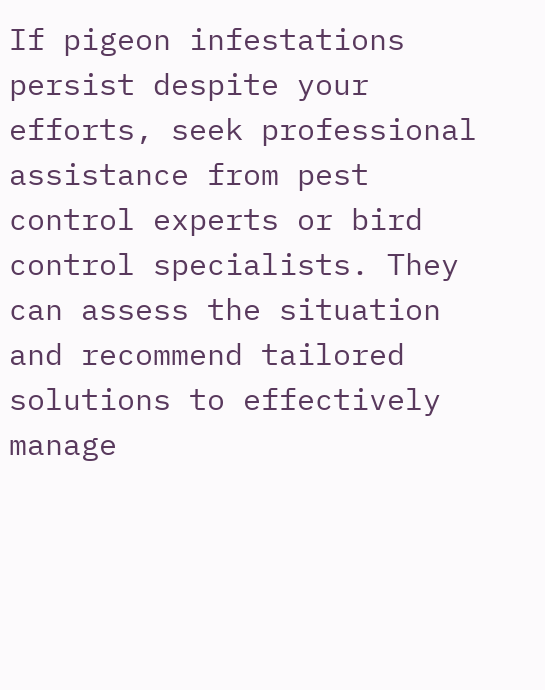If pigeon infestations persist despite your efforts, seek professional assistance from pest control experts or bird control specialists. They can assess the situation and recommend tailored solutions to effectively manage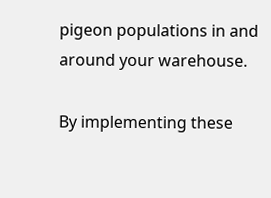pigeon populations in and around your warehouse.

By implementing these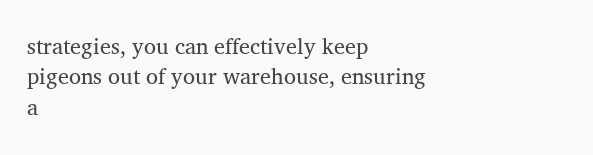strategies, you can effectively keep pigeons out of your warehouse, ensuring a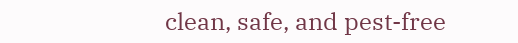clean, safe, and pest-free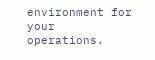environment for your operations.